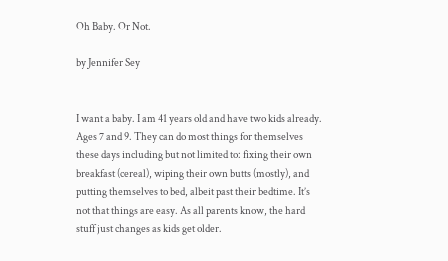Oh Baby. Or Not.

by Jennifer Sey


I want a baby. I am 41 years old and have two kids already. Ages 7 and 9. They can do most things for themselves these days including but not limited to: fixing their own breakfast (cereal), wiping their own butts (mostly), and putting themselves to bed, albeit past their bedtime. It’s not that things are easy. As all parents know, the hard stuff just changes as kids get older.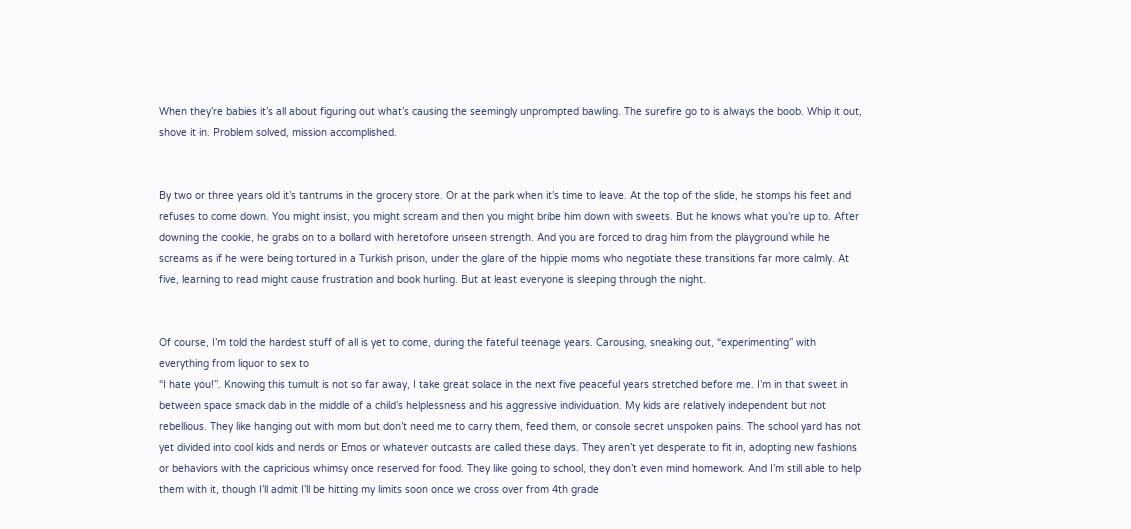When they’re babies it’s all about figuring out what’s causing the seemingly unprompted bawling. The surefire go to is always the boob. Whip it out, shove it in. Problem solved, mission accomplished.


By two or three years old it’s tantrums in the grocery store. Or at the park when it’s time to leave. At the top of the slide, he stomps his feet and refuses to come down. You might insist, you might scream and then you might bribe him down with sweets. But he knows what you’re up to. After downing the cookie, he grabs on to a bollard with heretofore unseen strength. And you are forced to drag him from the playground while he screams as if he were being tortured in a Turkish prison, under the glare of the hippie moms who negotiate these transitions far more calmly. At five, learning to read might cause frustration and book hurling. But at least everyone is sleeping through the night.


Of course, I’m told the hardest stuff of all is yet to come, during the fateful teenage years. Carousing, sneaking out, “experimenting” with everything from liquor to sex to
“I hate you!”. Knowing this tumult is not so far away, I take great solace in the next five peaceful years stretched before me. I’m in that sweet in between space smack dab in the middle of a child’s helplessness and his aggressive individuation. My kids are relatively independent but not rebellious. They like hanging out with mom but don’t need me to carry them, feed them, or console secret unspoken pains. The school yard has not yet divided into cool kids and nerds or Emos or whatever outcasts are called these days. They aren’t yet desperate to fit in, adopting new fashions or behaviors with the capricious whimsy once reserved for food. They like going to school, they don’t even mind homework. And I’m still able to help them with it, though I’ll admit I’ll be hitting my limits soon once we cross over from 4th grade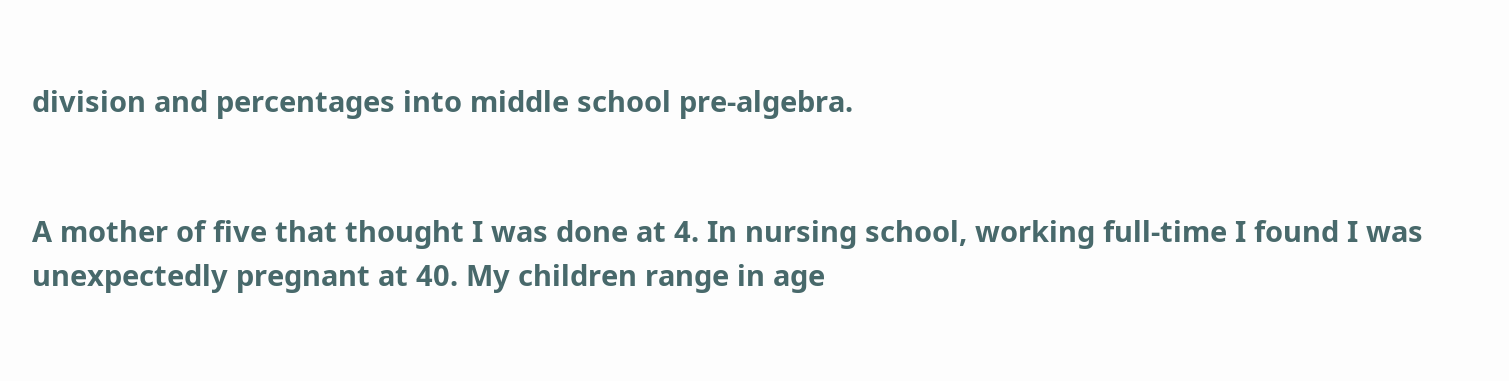division and percentages into middle school pre-algebra.


A mother of five that thought I was done at 4. In nursing school, working full-time I found I was unexpectedly pregnant at 40. My children range in age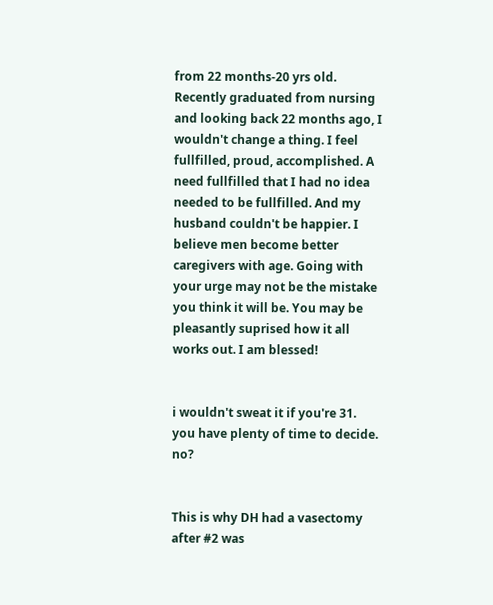from 22 months-20 yrs old. Recently graduated from nursing and looking back 22 months ago, I wouldn't change a thing. I feel fullfilled, proud, accomplished. A need fullfilled that I had no idea needed to be fullfilled. And my husband couldn't be happier. I believe men become better caregivers with age. Going with your urge may not be the mistake you think it will be. You may be pleasantly suprised how it all works out. I am blessed!


i wouldn't sweat it if you're 31. you have plenty of time to decide. no?


This is why DH had a vasectomy after #2 was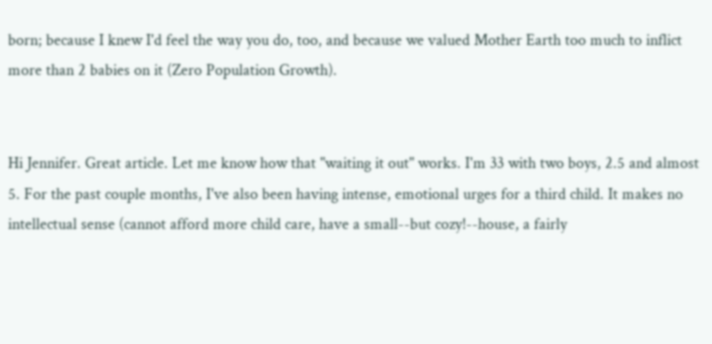born; because I knew I'd feel the way you do, too, and because we valued Mother Earth too much to inflict more than 2 babies on it (Zero Population Growth).


Hi Jennifer. Great article. Let me know how that "waiting it out" works. I'm 33 with two boys, 2.5 and almost 5. For the past couple months, I've also been having intense, emotional urges for a third child. It makes no intellectual sense (cannot afford more child care, have a small--but cozy!--house, a fairly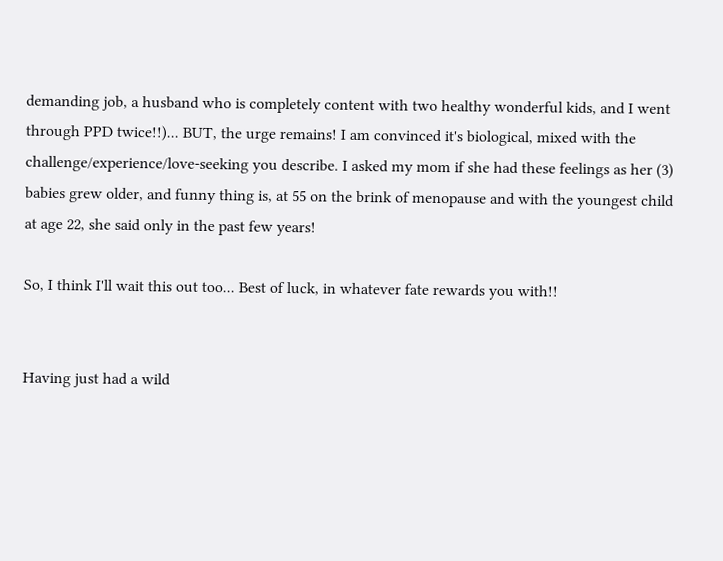demanding job, a husband who is completely content with two healthy wonderful kids, and I went through PPD twice!!)... BUT, the urge remains! I am convinced it's biological, mixed with the challenge/experience/love-seeking you describe. I asked my mom if she had these feelings as her (3) babies grew older, and funny thing is, at 55 on the brink of menopause and with the youngest child at age 22, she said only in the past few years!

So, I think I'll wait this out too... Best of luck, in whatever fate rewards you with!!


Having just had a wild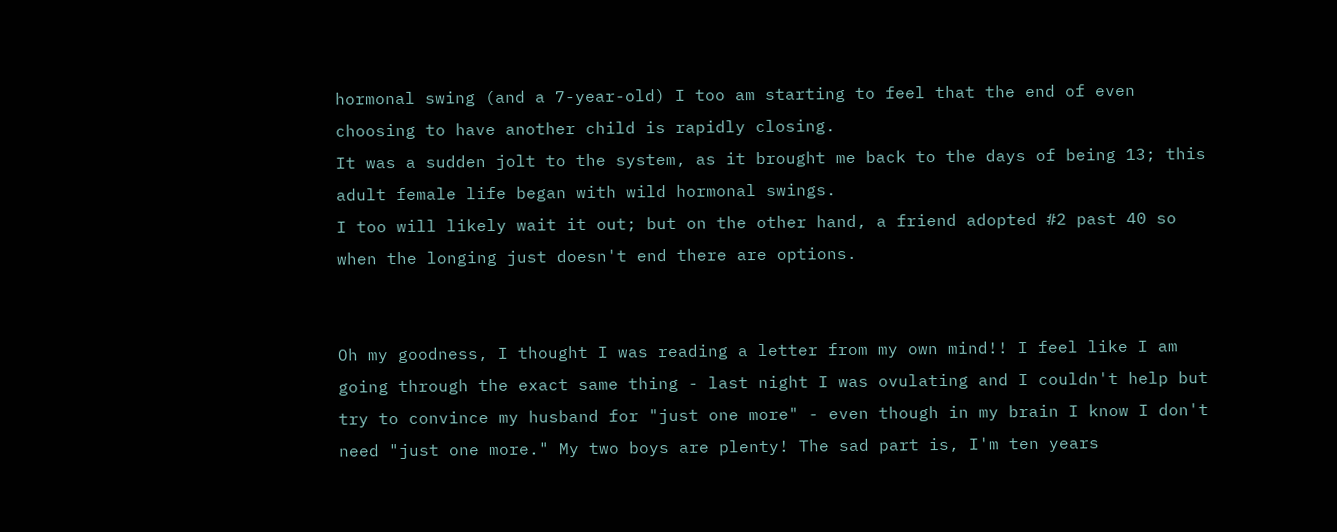hormonal swing (and a 7-year-old) I too am starting to feel that the end of even choosing to have another child is rapidly closing.
It was a sudden jolt to the system, as it brought me back to the days of being 13; this adult female life began with wild hormonal swings.
I too will likely wait it out; but on the other hand, a friend adopted #2 past 40 so when the longing just doesn't end there are options.


Oh my goodness, I thought I was reading a letter from my own mind!! I feel like I am going through the exact same thing - last night I was ovulating and I couldn't help but try to convince my husband for "just one more" - even though in my brain I know I don't need "just one more." My two boys are plenty! The sad part is, I'm ten years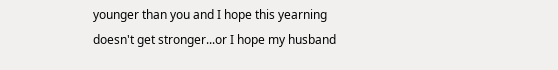younger than you and I hope this yearning doesn't get stronger...or I hope my husband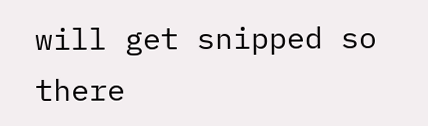will get snipped so there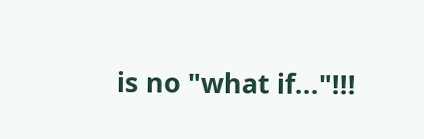is no "what if..."!!!